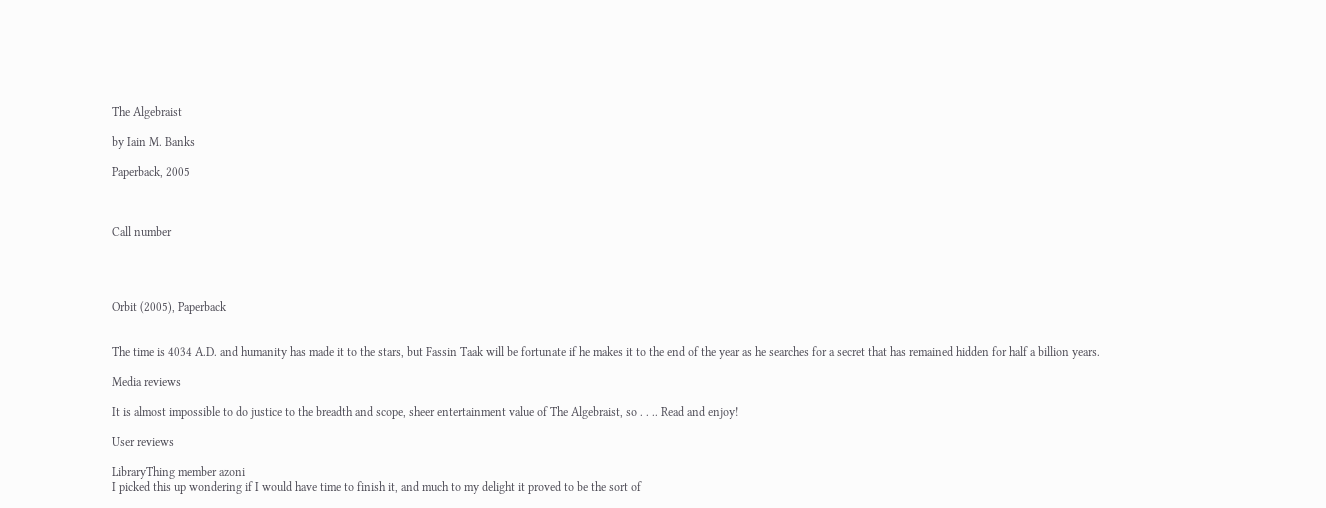The Algebraist

by Iain M. Banks

Paperback, 2005



Call number




Orbit (2005), Paperback


The time is 4034 A.D. and humanity has made it to the stars, but Fassin Taak will be fortunate if he makes it to the end of the year as he searches for a secret that has remained hidden for half a billion years.

Media reviews

It is almost impossible to do justice to the breadth and scope, sheer entertainment value of The Algebraist, so . . .. Read and enjoy!

User reviews

LibraryThing member azoni
I picked this up wondering if I would have time to finish it, and much to my delight it proved to be the sort of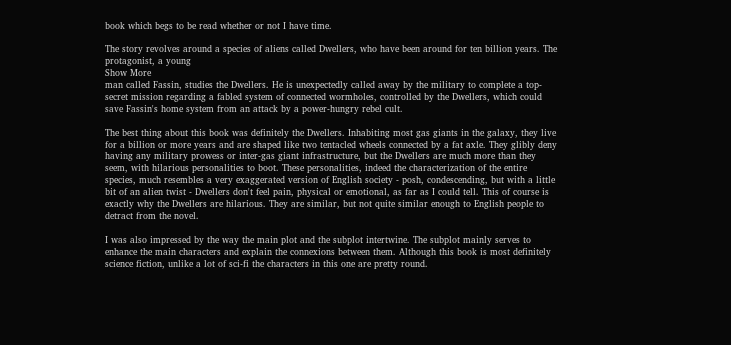book which begs to be read whether or not I have time.

The story revolves around a species of aliens called Dwellers, who have been around for ten billion years. The protagonist, a young
Show More
man called Fassin, studies the Dwellers. He is unexpectedly called away by the military to complete a top-secret mission regarding a fabled system of connected wormholes, controlled by the Dwellers, which could save Fassin's home system from an attack by a power-hungry rebel cult.

The best thing about this book was definitely the Dwellers. Inhabiting most gas giants in the galaxy, they live for a billion or more years and are shaped like two tentacled wheels connected by a fat axle. They glibly deny having any military prowess or inter-gas giant infrastructure, but the Dwellers are much more than they seem, with hilarious personalities to boot. These personalities, indeed the characterization of the entire species, much resembles a very exaggerated version of English society - posh, condescending, but with a little bit of an alien twist - Dwellers don't feel pain, physical or emotional, as far as I could tell. This of course is exactly why the Dwellers are hilarious. They are similar, but not quite similar enough to English people to detract from the novel.

I was also impressed by the way the main plot and the subplot intertwine. The subplot mainly serves to enhance the main characters and explain the connexions between them. Although this book is most definitely science fiction, unlike a lot of sci-fi the characters in this one are pretty round.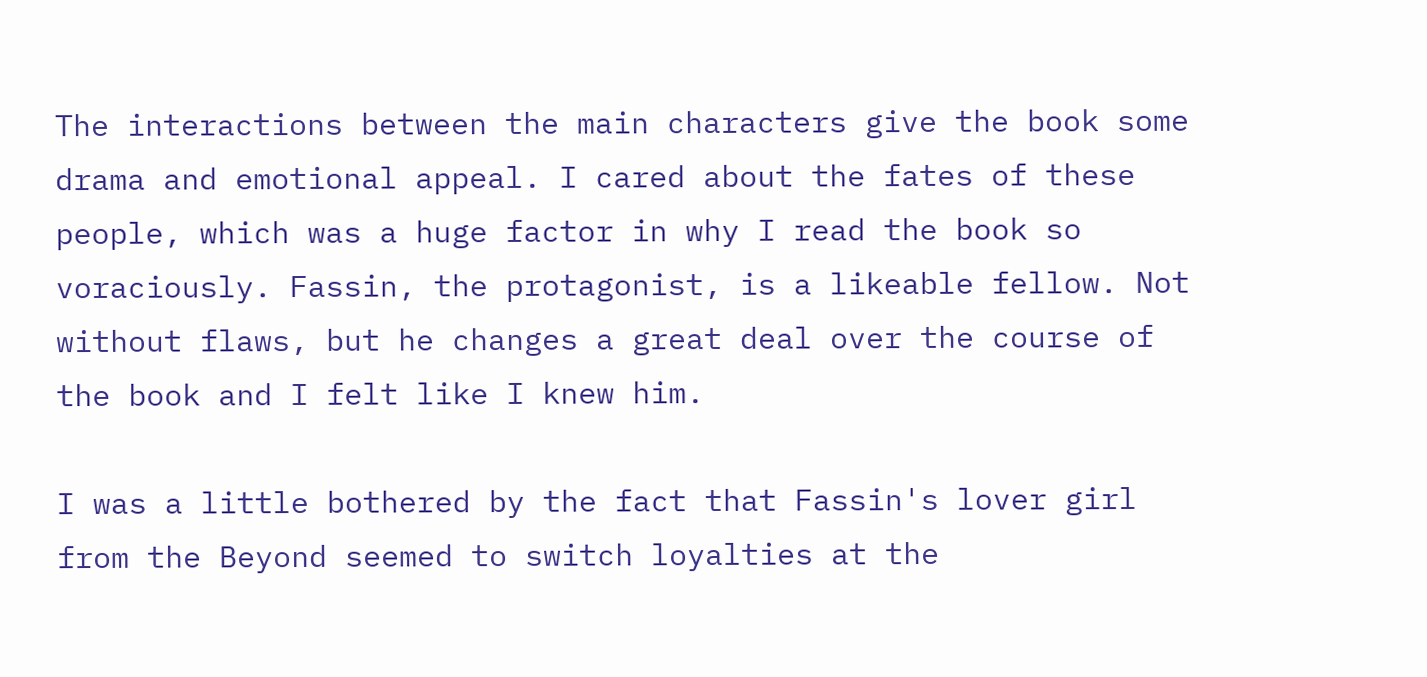The interactions between the main characters give the book some drama and emotional appeal. I cared about the fates of these people, which was a huge factor in why I read the book so voraciously. Fassin, the protagonist, is a likeable fellow. Not without flaws, but he changes a great deal over the course of the book and I felt like I knew him.

I was a little bothered by the fact that Fassin's lover girl from the Beyond seemed to switch loyalties at the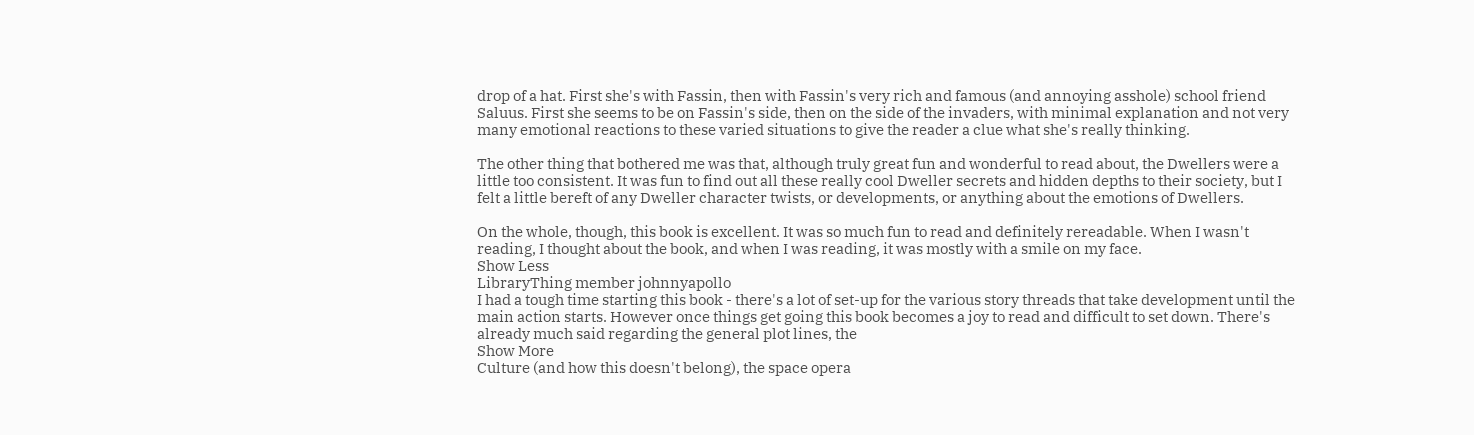drop of a hat. First she's with Fassin, then with Fassin's very rich and famous (and annoying asshole) school friend Saluus. First she seems to be on Fassin's side, then on the side of the invaders, with minimal explanation and not very many emotional reactions to these varied situations to give the reader a clue what she's really thinking.

The other thing that bothered me was that, although truly great fun and wonderful to read about, the Dwellers were a little too consistent. It was fun to find out all these really cool Dweller secrets and hidden depths to their society, but I felt a little bereft of any Dweller character twists, or developments, or anything about the emotions of Dwellers.

On the whole, though, this book is excellent. It was so much fun to read and definitely rereadable. When I wasn't reading, I thought about the book, and when I was reading, it was mostly with a smile on my face.
Show Less
LibraryThing member johnnyapollo
I had a tough time starting this book - there's a lot of set-up for the various story threads that take development until the main action starts. However once things get going this book becomes a joy to read and difficult to set down. There's already much said regarding the general plot lines, the
Show More
Culture (and how this doesn't belong), the space opera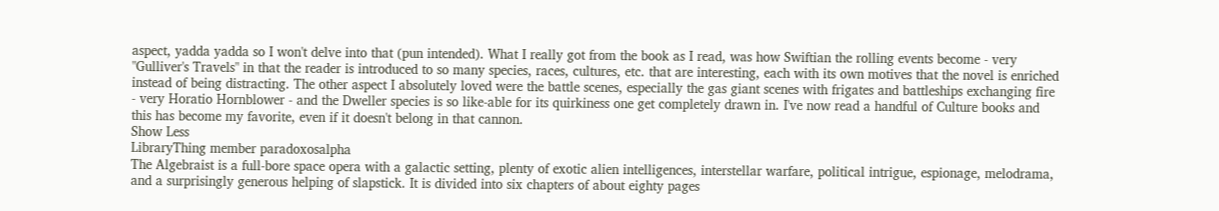aspect, yadda yadda so I won't delve into that (pun intended). What I really got from the book as I read, was how Swiftian the rolling events become - very "Gulliver's Travels" in that the reader is introduced to so many species, races, cultures, etc. that are interesting, each with its own motives that the novel is enriched instead of being distracting. The other aspect I absolutely loved were the battle scenes, especially the gas giant scenes with frigates and battleships exchanging fire - very Horatio Hornblower - and the Dweller species is so like-able for its quirkiness one get completely drawn in. I've now read a handful of Culture books and this has become my favorite, even if it doesn't belong in that cannon.
Show Less
LibraryThing member paradoxosalpha
The Algebraist is a full-bore space opera with a galactic setting, plenty of exotic alien intelligences, interstellar warfare, political intrigue, espionage, melodrama, and a surprisingly generous helping of slapstick. It is divided into six chapters of about eighty pages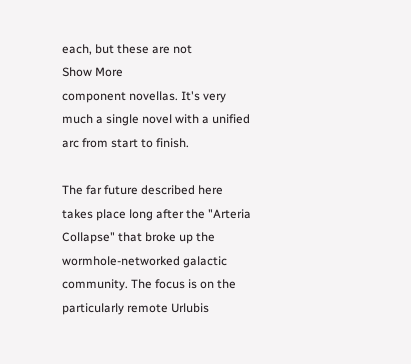each, but these are not
Show More
component novellas. It's very much a single novel with a unified arc from start to finish.

The far future described here takes place long after the "Arteria Collapse" that broke up the wormhole-networked galactic community. The focus is on the particularly remote Urlubis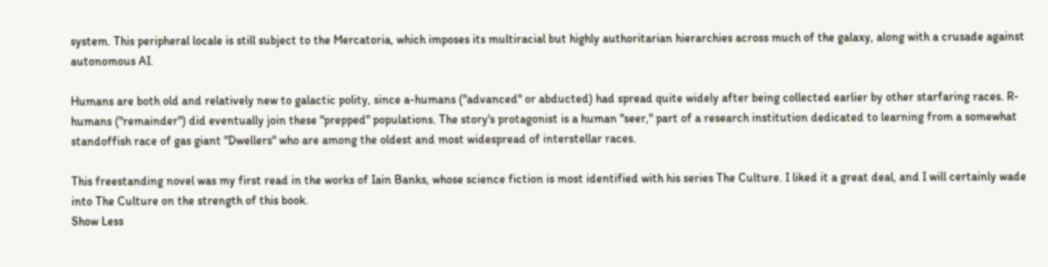system. This peripheral locale is still subject to the Mercatoria, which imposes its multiracial but highly authoritarian hierarchies across much of the galaxy, along with a crusade against autonomous AI.

Humans are both old and relatively new to galactic polity, since a-humans ("advanced" or abducted) had spread quite widely after being collected earlier by other starfaring races. R-humans ("remainder") did eventually join these "prepped" populations. The story's protagonist is a human "seer," part of a research institution dedicated to learning from a somewhat standoffish race of gas giant "Dwellers" who are among the oldest and most widespread of interstellar races.

This freestanding novel was my first read in the works of Iain Banks, whose science fiction is most identified with his series The Culture. I liked it a great deal, and I will certainly wade into The Culture on the strength of this book.
Show Less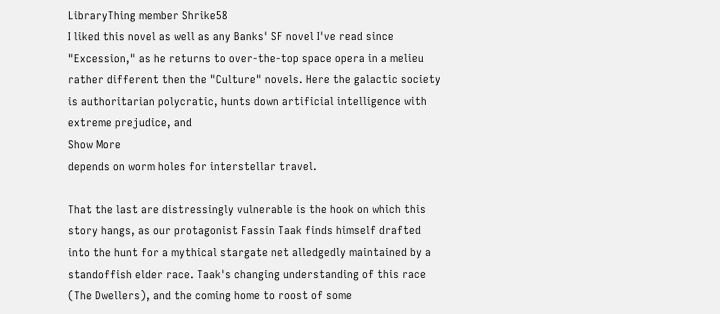LibraryThing member Shrike58
I liked this novel as well as any Banks' SF novel I've read since "Excession," as he returns to over-the-top space opera in a melieu rather different then the "Culture" novels. Here the galactic society is authoritarian polycratic, hunts down artificial intelligence with extreme prejudice, and
Show More
depends on worm holes for interstellar travel.

That the last are distressingly vulnerable is the hook on which this story hangs, as our protagonist Fassin Taak finds himself drafted into the hunt for a mythical stargate net alledgedly maintained by a standoffish elder race. Taak's changing understanding of this race (The Dwellers), and the coming home to roost of some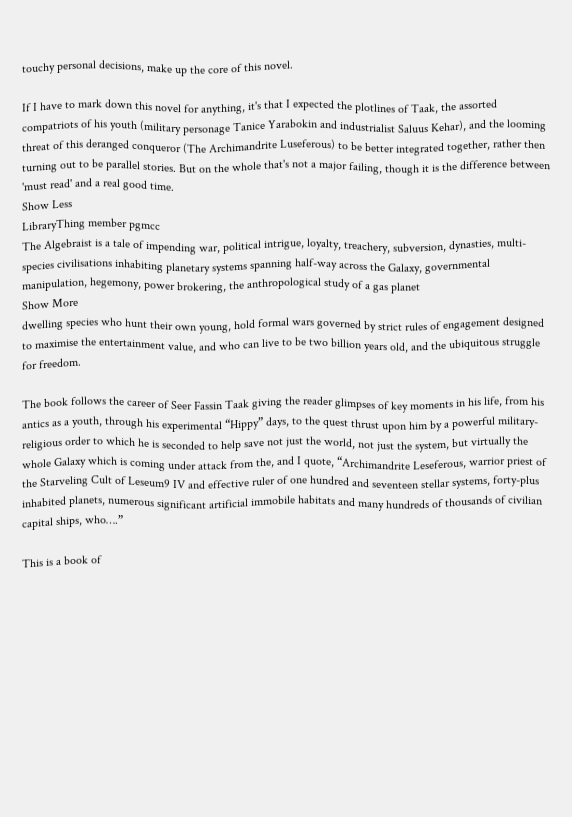touchy personal decisions, make up the core of this novel.

If I have to mark down this novel for anything, it's that I expected the plotlines of Taak, the assorted compatriots of his youth (military personage Tanice Yarabokin and industrialist Saluus Kehar), and the looming threat of this deranged conqueror (The Archimandrite Luseferous) to be better integrated together, rather then turning out to be parallel stories. But on the whole that's not a major failing, though it is the difference between 'must read' and a real good time.
Show Less
LibraryThing member pgmcc
The Algebraist is a tale of impending war, political intrigue, loyalty, treachery, subversion, dynasties, multi-species civilisations inhabiting planetary systems spanning half-way across the Galaxy, governmental manipulation, hegemony, power brokering, the anthropological study of a gas planet
Show More
dwelling species who hunt their own young, hold formal wars governed by strict rules of engagement designed to maximise the entertainment value, and who can live to be two billion years old, and the ubiquitous struggle for freedom.

The book follows the career of Seer Fassin Taak giving the reader glimpses of key moments in his life, from his antics as a youth, through his experimental “Hippy” days, to the quest thrust upon him by a powerful military-religious order to which he is seconded to help save not just the world, not just the system, but virtually the whole Galaxy which is coming under attack from the, and I quote, “Archimandrite Leseferous, warrior priest of the Starveling Cult of Leseum9 IV and effective ruler of one hundred and seventeen stellar systems, forty-plus inhabited planets, numerous significant artificial immobile habitats and many hundreds of thousands of civilian capital ships, who….”

This is a book of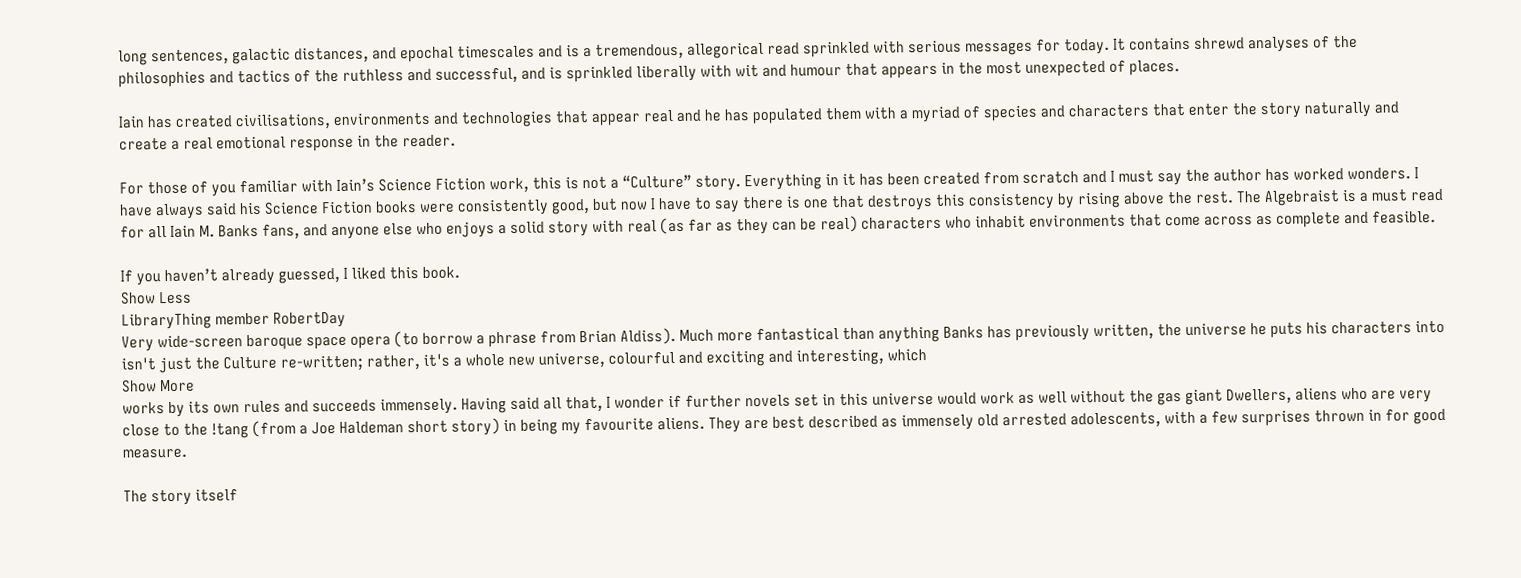long sentences, galactic distances, and epochal timescales and is a tremendous, allegorical read sprinkled with serious messages for today. It contains shrewd analyses of the philosophies and tactics of the ruthless and successful, and is sprinkled liberally with wit and humour that appears in the most unexpected of places.

Iain has created civilisations, environments and technologies that appear real and he has populated them with a myriad of species and characters that enter the story naturally and create a real emotional response in the reader.

For those of you familiar with Iain’s Science Fiction work, this is not a “Culture” story. Everything in it has been created from scratch and I must say the author has worked wonders. I have always said his Science Fiction books were consistently good, but now I have to say there is one that destroys this consistency by rising above the rest. The Algebraist is a must read for all Iain M. Banks fans, and anyone else who enjoys a solid story with real (as far as they can be real) characters who inhabit environments that come across as complete and feasible.

If you haven’t already guessed, I liked this book.
Show Less
LibraryThing member RobertDay
Very wide-screen baroque space opera (to borrow a phrase from Brian Aldiss). Much more fantastical than anything Banks has previously written, the universe he puts his characters into isn't just the Culture re-written; rather, it's a whole new universe, colourful and exciting and interesting, which
Show More
works by its own rules and succeeds immensely. Having said all that, I wonder if further novels set in this universe would work as well without the gas giant Dwellers, aliens who are very close to the !tang (from a Joe Haldeman short story) in being my favourite aliens. They are best described as immensely old arrested adolescents, with a few surprises thrown in for good measure.

The story itself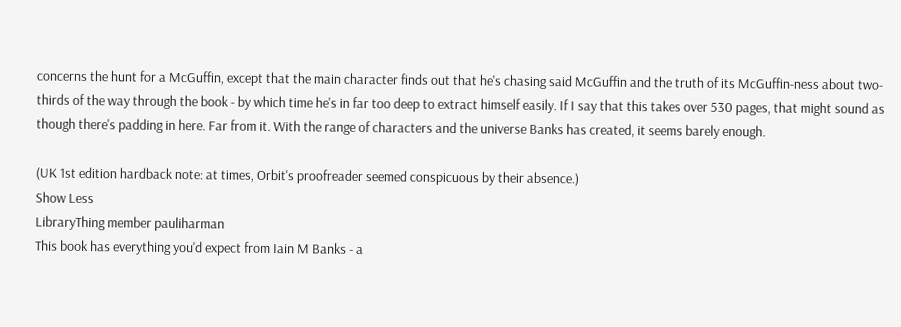concerns the hunt for a McGuffin, except that the main character finds out that he's chasing said McGuffin and the truth of its McGuffin-ness about two-thirds of the way through the book - by which time he's in far too deep to extract himself easily. If I say that this takes over 530 pages, that might sound as though there's padding in here. Far from it. With the range of characters and the universe Banks has created, it seems barely enough.

(UK 1st edition hardback note: at times, Orbit's proofreader seemed conspicuous by their absence.)
Show Less
LibraryThing member pauliharman
This book has everything you'd expect from Iain M Banks - a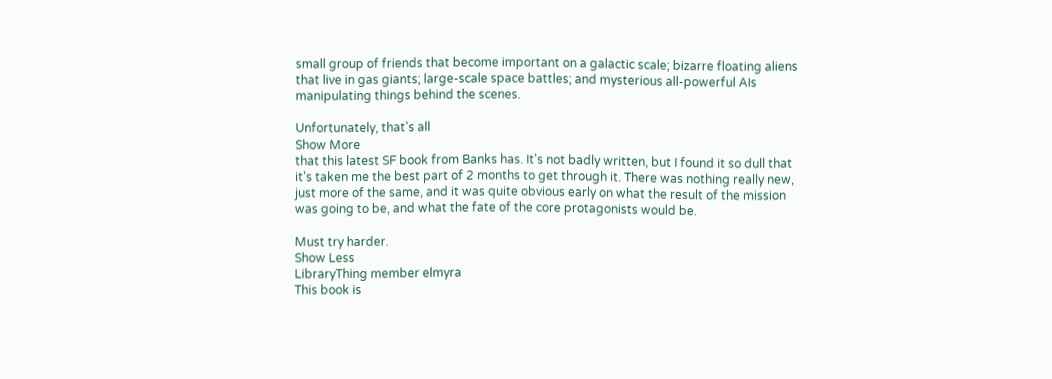small group of friends that become important on a galactic scale; bizarre floating aliens that live in gas giants; large-scale space battles; and mysterious all-powerful AIs manipulating things behind the scenes.

Unfortunately, that's all
Show More
that this latest SF book from Banks has. It's not badly written, but I found it so dull that it's taken me the best part of 2 months to get through it. There was nothing really new, just more of the same, and it was quite obvious early on what the result of the mission was going to be, and what the fate of the core protagonists would be.

Must try harder.
Show Less
LibraryThing member elmyra
This book is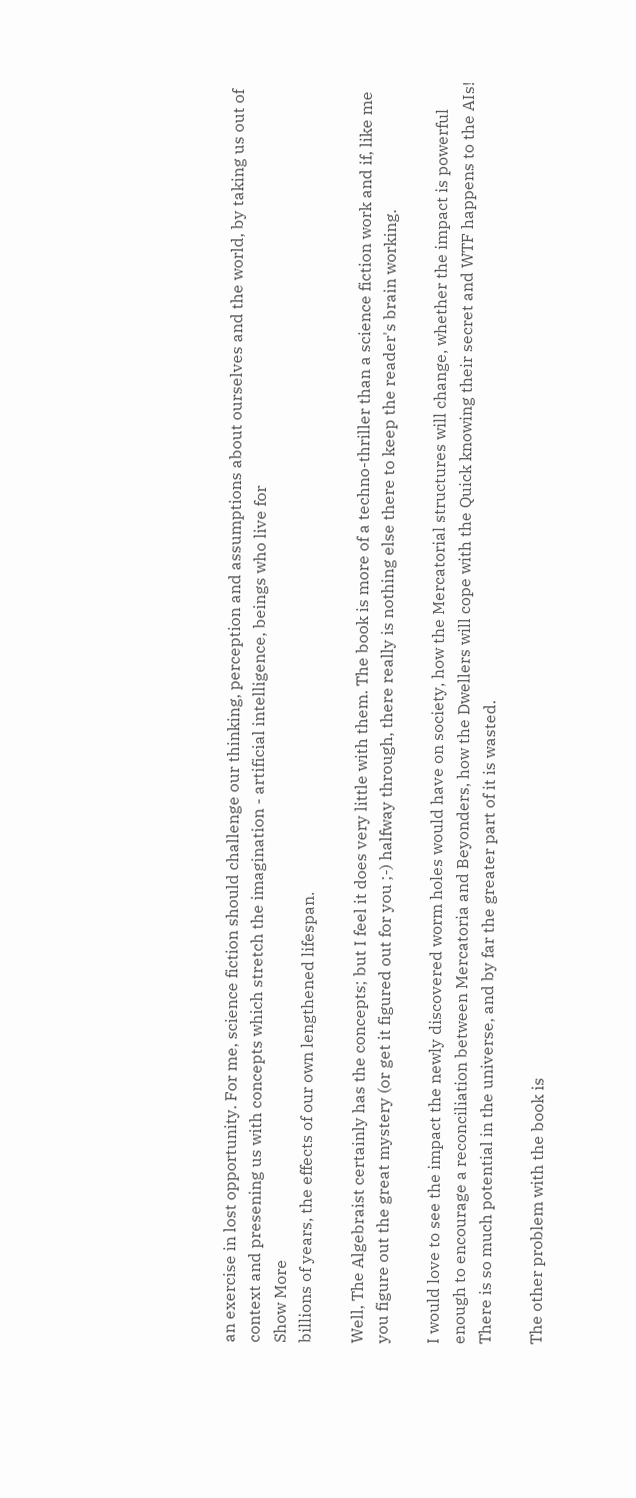an exercise in lost opportunity. For me, science fiction should challenge our thinking, perception and assumptions about ourselves and the world, by taking us out of context and presening us with concepts which stretch the imagination - artificial intelligence, beings who live for
Show More
billions of years, the effects of our own lengthened lifespan.

Well, The Algebraist certainly has the concepts; but I feel it does very little with them. The book is more of a techno-thriller than a science fiction work and if, like me you figure out the great mystery (or get it figured out for you ;-) halfway through, there really is nothing else there to keep the reader's brain working.

I would love to see the impact the newly discovered worm holes would have on society, how the Mercatorial structures will change, whether the impact is powerful enough to encourage a reconciliation between Mercatoria and Beyonders, how the Dwellers will cope with the Quick knowing their secret and WTF happens to the AIs! There is so much potential in the universe, and by far the greater part of it is wasted.

The other problem with the book is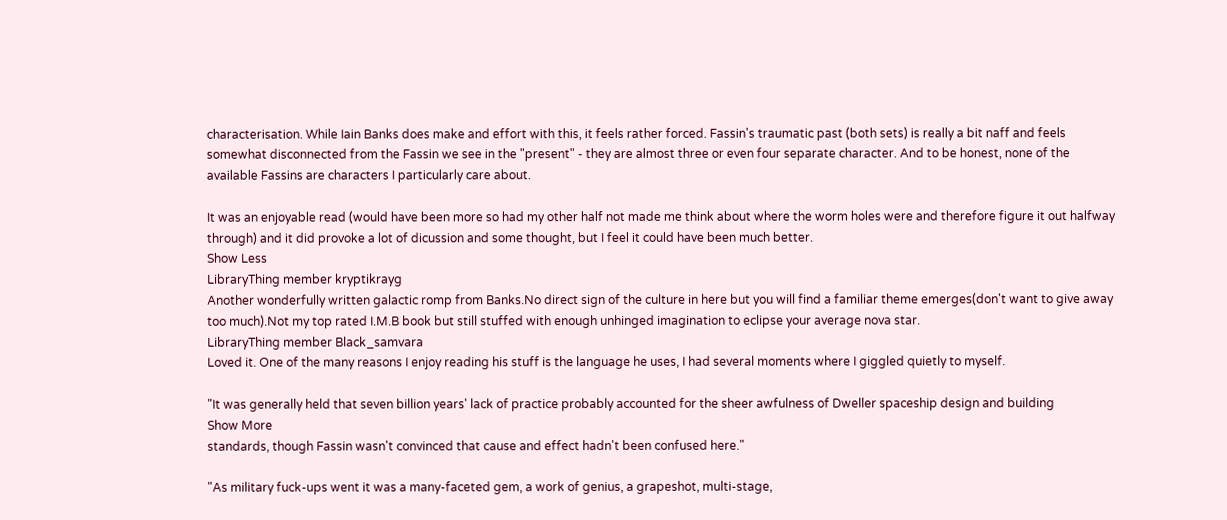characterisation. While Iain Banks does make and effort with this, it feels rather forced. Fassin's traumatic past (both sets) is really a bit naff and feels somewhat disconnected from the Fassin we see in the "present" - they are almost three or even four separate character. And to be honest, none of the available Fassins are characters I particularly care about.

It was an enjoyable read (would have been more so had my other half not made me think about where the worm holes were and therefore figure it out halfway through) and it did provoke a lot of dicussion and some thought, but I feel it could have been much better.
Show Less
LibraryThing member kryptikrayg
Another wonderfully written galactic romp from Banks.No direct sign of the culture in here but you will find a familiar theme emerges(don't want to give away too much).Not my top rated I.M.B book but still stuffed with enough unhinged imagination to eclipse your average nova star.
LibraryThing member Black_samvara
Loved it. One of the many reasons I enjoy reading his stuff is the language he uses, I had several moments where I giggled quietly to myself.

"It was generally held that seven billion years' lack of practice probably accounted for the sheer awfulness of Dweller spaceship design and building
Show More
standards, though Fassin wasn't convinced that cause and effect hadn't been confused here."

"As military fuck-ups went it was a many-faceted gem, a work of genius, a grapeshot, multi-stage,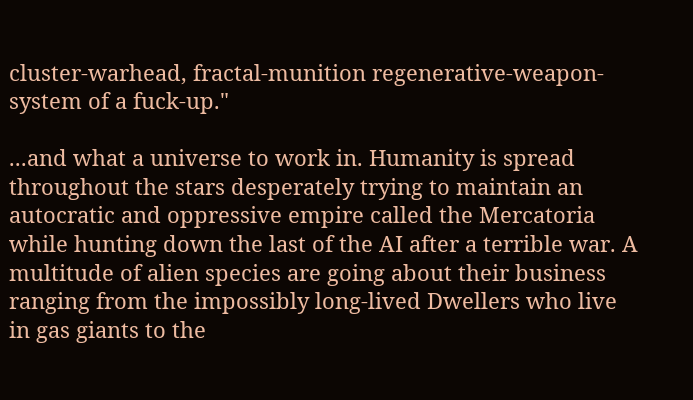cluster-warhead, fractal-munition regenerative-weapon-system of a fuck-up."

...and what a universe to work in. Humanity is spread throughout the stars desperately trying to maintain an autocratic and oppressive empire called the Mercatoria while hunting down the last of the AI after a terrible war. A multitude of alien species are going about their business ranging from the impossibly long-lived Dwellers who live in gas giants to the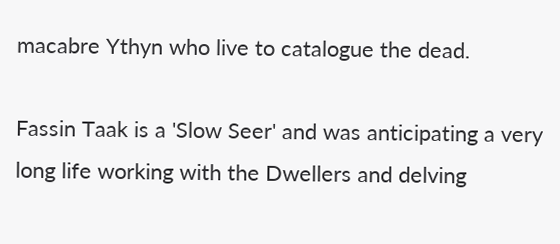macabre Ythyn who live to catalogue the dead.

Fassin Taak is a 'Slow Seer' and was anticipating a very long life working with the Dwellers and delving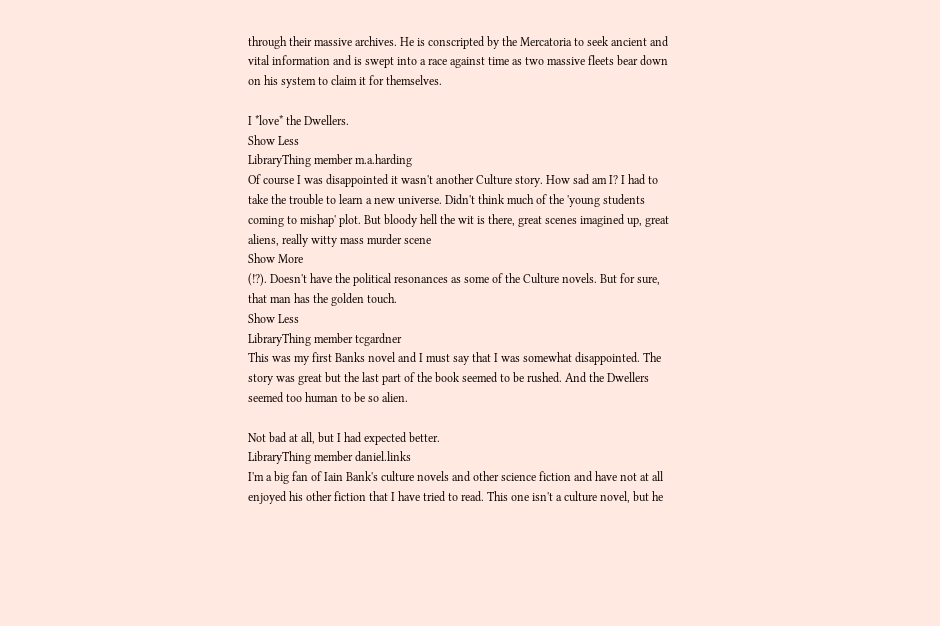through their massive archives. He is conscripted by the Mercatoria to seek ancient and vital information and is swept into a race against time as two massive fleets bear down on his system to claim it for themselves.

I *love* the Dwellers.
Show Less
LibraryThing member m.a.harding
Of course I was disappointed it wasn't another Culture story. How sad am I? I had to take the trouble to learn a new universe. Didn't think much of the 'young students coming to mishap' plot. But bloody hell the wit is there, great scenes imagined up, great aliens, really witty mass murder scene
Show More
(!?). Doesn't have the political resonances as some of the Culture novels. But for sure, that man has the golden touch.
Show Less
LibraryThing member tcgardner
This was my first Banks novel and I must say that I was somewhat disappointed. The story was great but the last part of the book seemed to be rushed. And the Dwellers seemed too human to be so alien.

Not bad at all, but I had expected better.
LibraryThing member daniel.links
I'm a big fan of Iain Bank's culture novels and other science fiction and have not at all enjoyed his other fiction that I have tried to read. This one isn't a culture novel, but he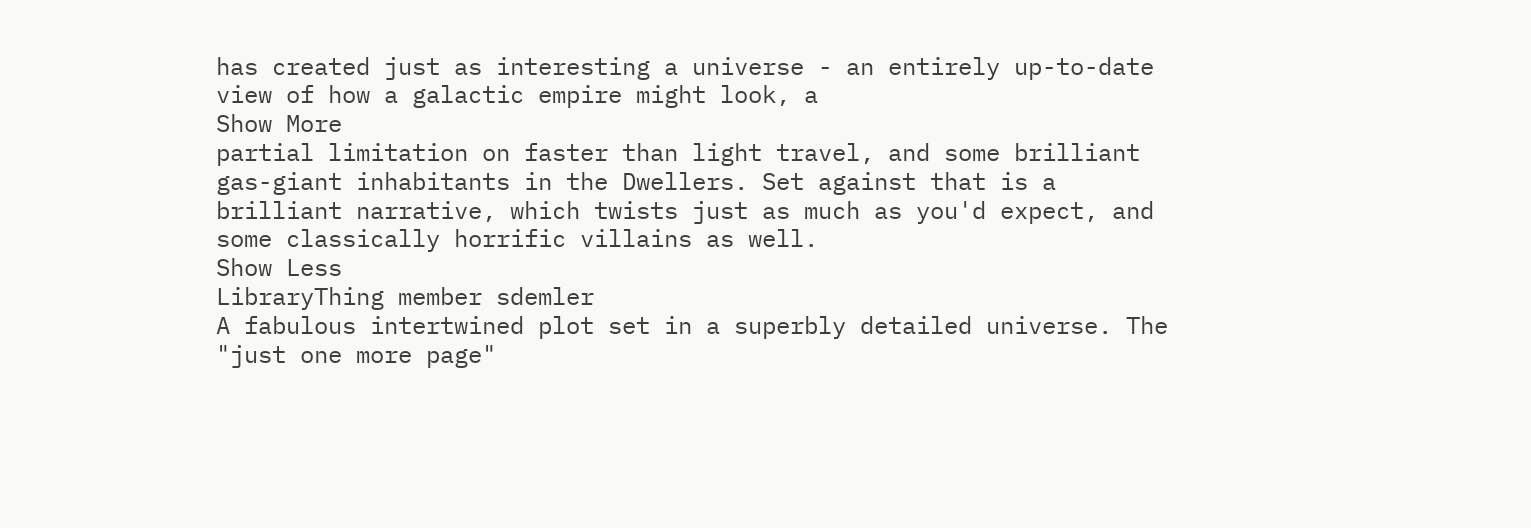has created just as interesting a universe - an entirely up-to-date view of how a galactic empire might look, a
Show More
partial limitation on faster than light travel, and some brilliant gas-giant inhabitants in the Dwellers. Set against that is a brilliant narrative, which twists just as much as you'd expect, and some classically horrific villains as well.
Show Less
LibraryThing member sdemler
A fabulous intertwined plot set in a superbly detailed universe. The "just one more page"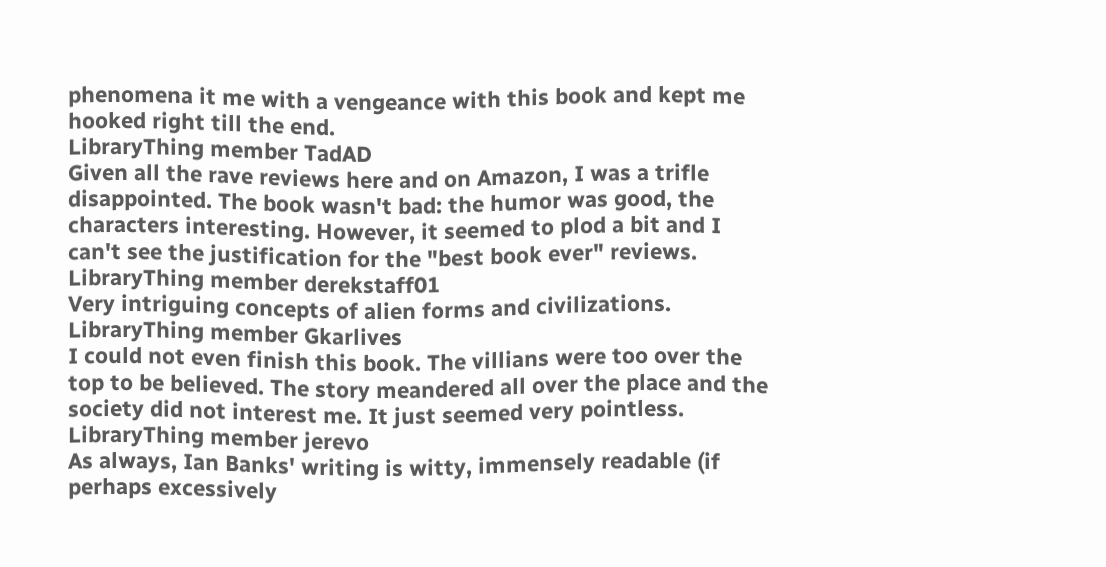phenomena it me with a vengeance with this book and kept me hooked right till the end.
LibraryThing member TadAD
Given all the rave reviews here and on Amazon, I was a trifle disappointed. The book wasn't bad: the humor was good, the characters interesting. However, it seemed to plod a bit and I can't see the justification for the "best book ever" reviews.
LibraryThing member derekstaff01
Very intriguing concepts of alien forms and civilizations.
LibraryThing member Gkarlives
I could not even finish this book. The villians were too over the top to be believed. The story meandered all over the place and the society did not interest me. It just seemed very pointless.
LibraryThing member jerevo
As always, Ian Banks' writing is witty, immensely readable (if perhaps excessively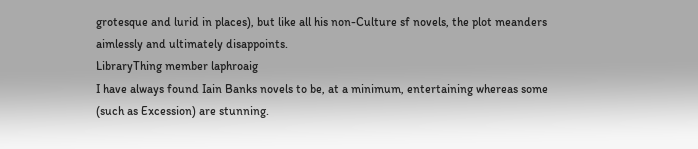grotesque and lurid in places), but like all his non-Culture sf novels, the plot meanders aimlessly and ultimately disappoints.
LibraryThing member laphroaig
I have always found Iain Banks novels to be, at a minimum, entertaining whereas some (such as Excession) are stunning.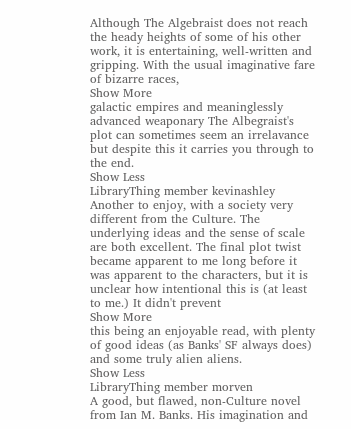Although The Algebraist does not reach the heady heights of some of his other work, it is entertaining, well-written and gripping. With the usual imaginative fare of bizarre races,
Show More
galactic empires and meaninglessly advanced weaponary The Albegraist's plot can sometimes seem an irrelavance but despite this it carries you through to the end.
Show Less
LibraryThing member kevinashley
Another to enjoy, with a society very different from the Culture. The underlying ideas and the sense of scale are both excellent. The final plot twist became apparent to me long before it was apparent to the characters, but it is unclear how intentional this is (at least to me.) It didn't prevent
Show More
this being an enjoyable read, with plenty of good ideas (as Banks' SF always does) and some truly alien aliens.
Show Less
LibraryThing member morven
A good, but flawed, non-Culture novel from Ian M. Banks. His imagination and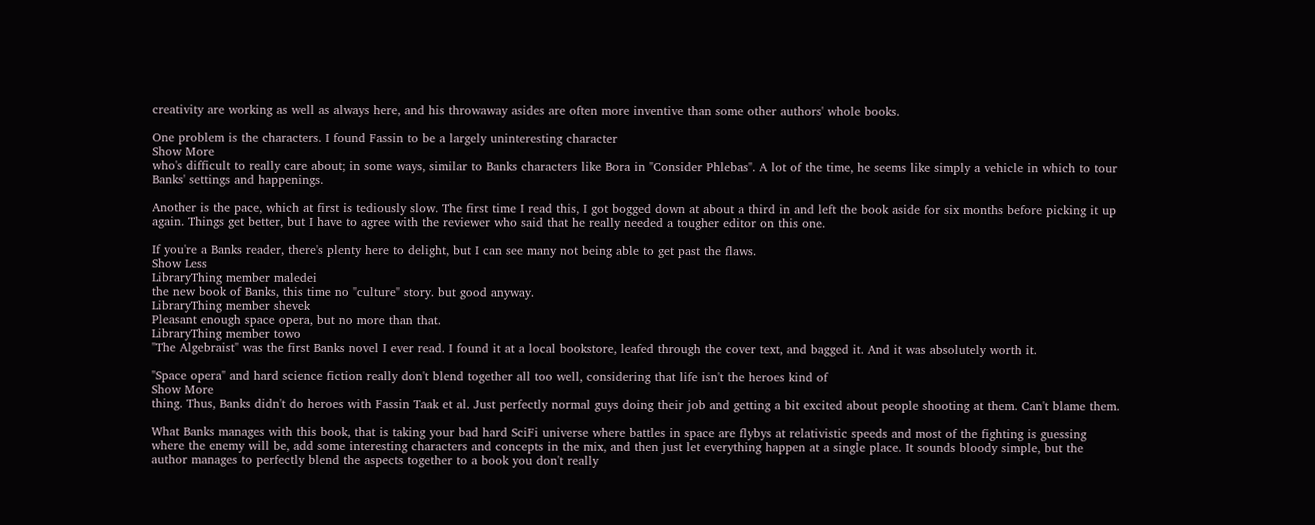creativity are working as well as always here, and his throwaway asides are often more inventive than some other authors' whole books.

One problem is the characters. I found Fassin to be a largely uninteresting character
Show More
who's difficult to really care about; in some ways, similar to Banks characters like Bora in "Consider Phlebas". A lot of the time, he seems like simply a vehicle in which to tour Banks' settings and happenings.

Another is the pace, which at first is tediously slow. The first time I read this, I got bogged down at about a third in and left the book aside for six months before picking it up again. Things get better, but I have to agree with the reviewer who said that he really needed a tougher editor on this one.

If you're a Banks reader, there's plenty here to delight, but I can see many not being able to get past the flaws.
Show Less
LibraryThing member maledei
the new book of Banks, this time no "culture" story. but good anyway.
LibraryThing member shevek
Pleasant enough space opera, but no more than that.
LibraryThing member towo
"The Algebraist" was the first Banks novel I ever read. I found it at a local bookstore, leafed through the cover text, and bagged it. And it was absolutely worth it.

"Space opera" and hard science fiction really don't blend together all too well, considering that life isn't the heroes kind of
Show More
thing. Thus, Banks didn't do heroes with Fassin Taak et al. Just perfectly normal guys doing their job and getting a bit excited about people shooting at them. Can't blame them.

What Banks manages with this book, that is taking your bad hard SciFi universe where battles in space are flybys at relativistic speeds and most of the fighting is guessing where the enemy will be, add some interesting characters and concepts in the mix, and then just let everything happen at a single place. It sounds bloody simple, but the author manages to perfectly blend the aspects together to a book you don't really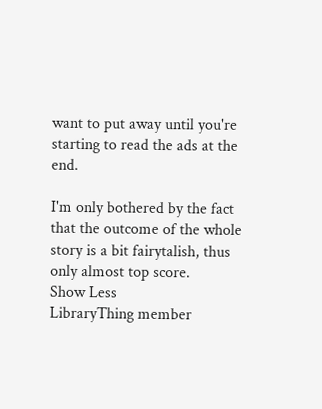want to put away until you're starting to read the ads at the end.

I'm only bothered by the fact that the outcome of the whole story is a bit fairytalish, thus only almost top score.
Show Less
LibraryThing member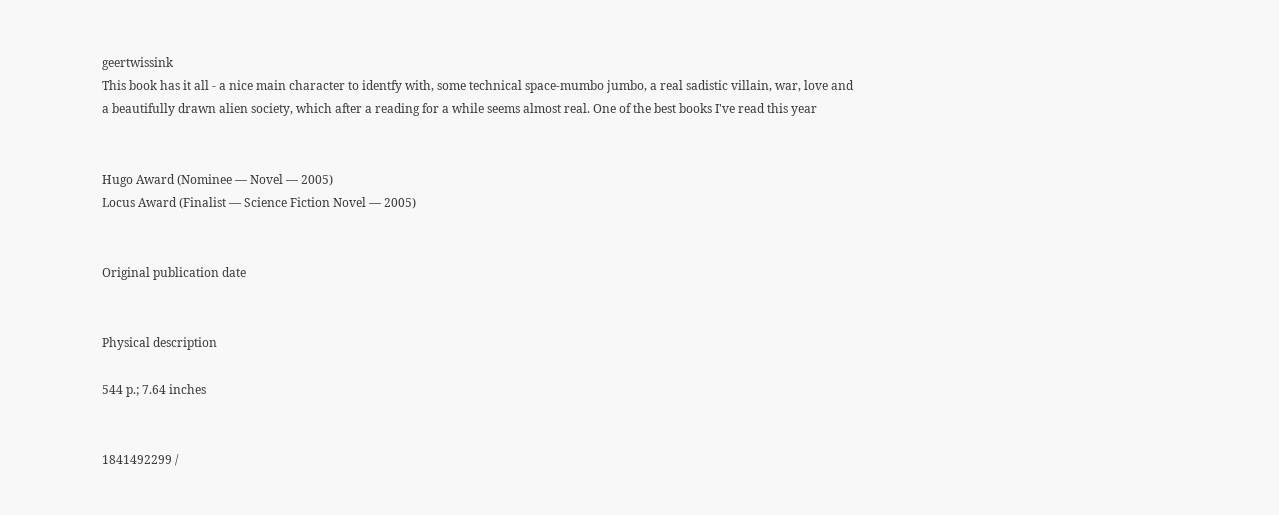geertwissink
This book has it all - a nice main character to identfy with, some technical space-mumbo jumbo, a real sadistic villain, war, love and a beautifully drawn alien society, which after a reading for a while seems almost real. One of the best books I've read this year


Hugo Award (Nominee — Novel — 2005)
Locus Award (Finalist — Science Fiction Novel — 2005)


Original publication date


Physical description

544 p.; 7.64 inches


1841492299 /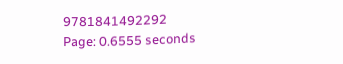9781841492292
Page: 0.6555 seconds